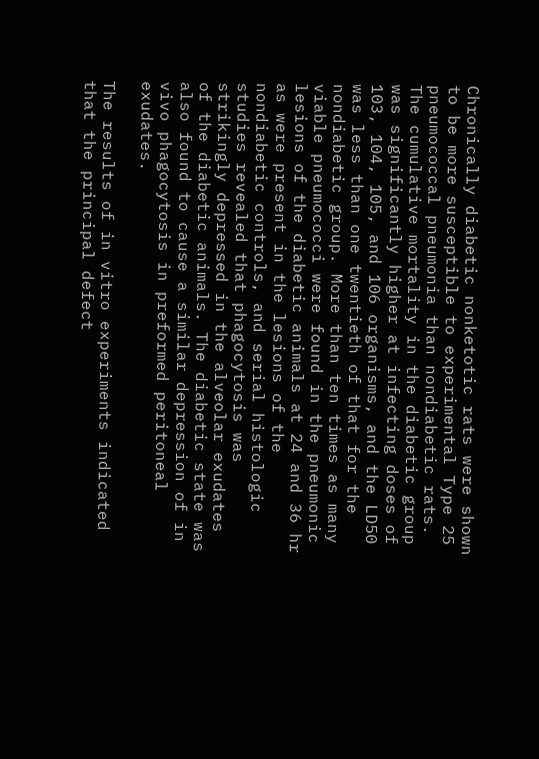Chronically diabetic nonketotic rats were shown to be more susceptible to experimental Type 25 pneumococcal pneumonia than nondiabetic rats. The cumulative mortality in the diabetic group was significantly higher at infecting doses of 103, 104, 105, and 106 organisms, and the LD50 was less than one twentieth of that for the nondiabetic group. More than ten times as many viable pneumococci were found in the pneumonic lesions of the diabetic animals at 24 and 36 hr as were present in the lesions of the nondiabetic controls, and serial histologic studies revealed that phagocytosis was strikingly depressed in the alveolar exudates of the diabetic animals. The diabetic state was also found to cause a similar depression of in vivo phagocytosis in preformed peritoneal exudates.

The results of in vitro experiments indicated that the principal defect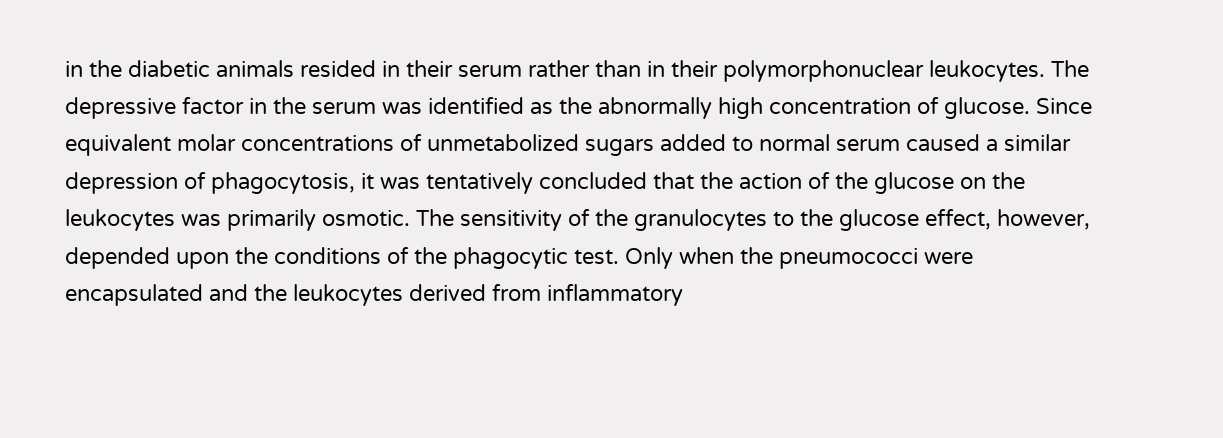in the diabetic animals resided in their serum rather than in their polymorphonuclear leukocytes. The depressive factor in the serum was identified as the abnormally high concentration of glucose. Since equivalent molar concentrations of unmetabolized sugars added to normal serum caused a similar depression of phagocytosis, it was tentatively concluded that the action of the glucose on the leukocytes was primarily osmotic. The sensitivity of the granulocytes to the glucose effect, however, depended upon the conditions of the phagocytic test. Only when the pneumococci were encapsulated and the leukocytes derived from inflammatory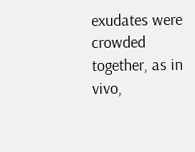exudates were crowded together, as in vivo,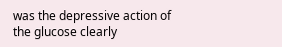was the depressive action of the glucose clearly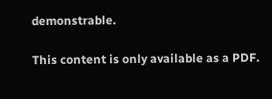demonstrable.

This content is only available as a PDF.